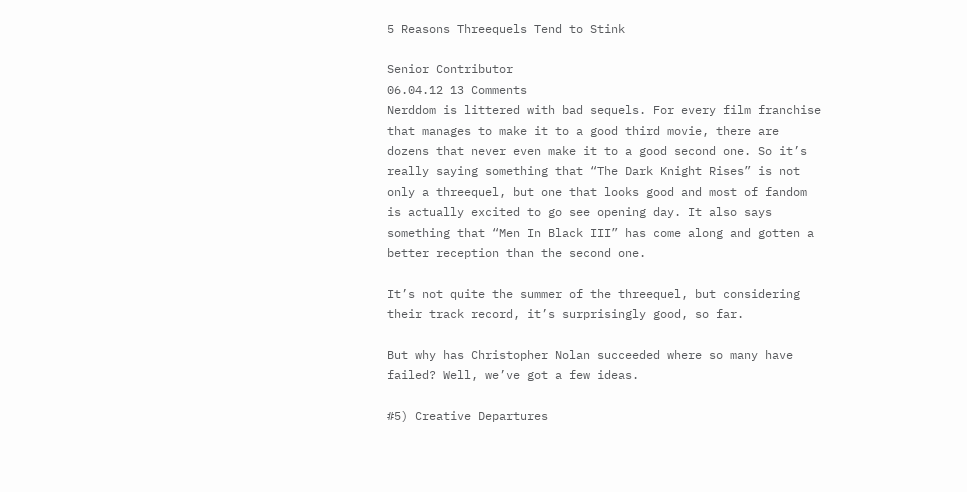5 Reasons Threequels Tend to Stink

Senior Contributor
06.04.12 13 Comments
Nerddom is littered with bad sequels. For every film franchise that manages to make it to a good third movie, there are dozens that never even make it to a good second one. So it’s really saying something that “The Dark Knight Rises” is not only a threequel, but one that looks good and most of fandom is actually excited to go see opening day. It also says something that “Men In Black III” has come along and gotten a better reception than the second one.

It’s not quite the summer of the threequel, but considering their track record, it’s surprisingly good, so far.

But why has Christopher Nolan succeeded where so many have failed? Well, we’ve got a few ideas.

#5) Creative Departures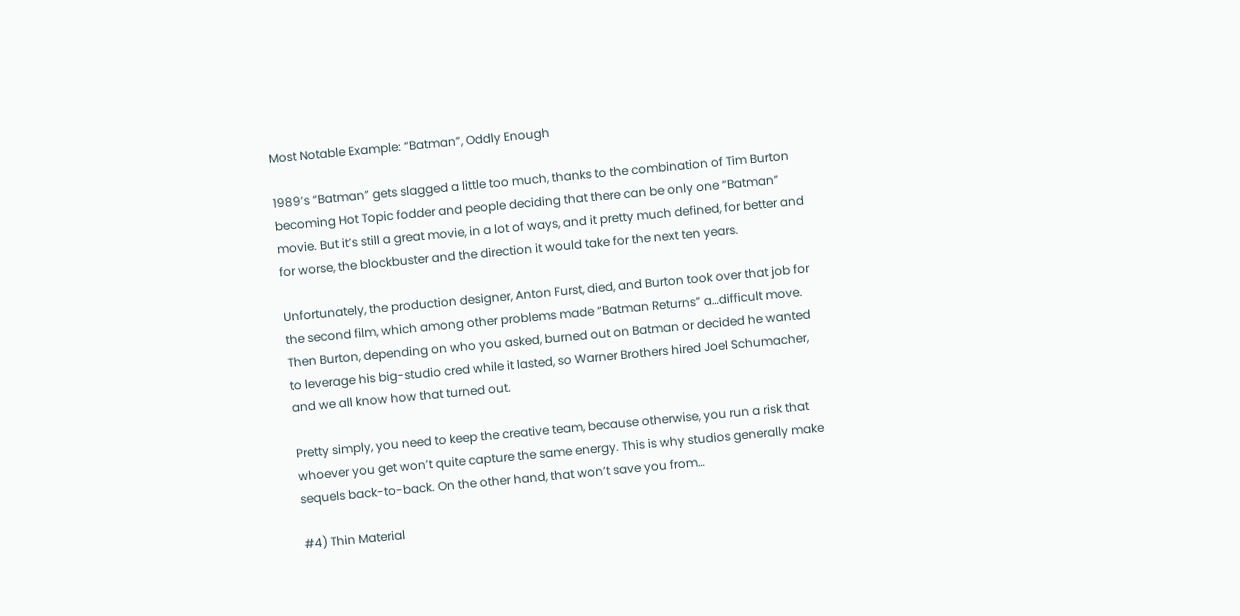Most Notable Example: “Batman”, Oddly Enough

1989’s “Batman” gets slagged a little too much, thanks to the combination of Tim Burton becoming Hot Topic fodder and people deciding that there can be only one “Batman” movie. But it’s still a great movie, in a lot of ways, and it pretty much defined, for better and for worse, the blockbuster and the direction it would take for the next ten years.

Unfortunately, the production designer, Anton Furst, died, and Burton took over that job for the second film, which among other problems made “Batman Returns” a…difficult move. Then Burton, depending on who you asked, burned out on Batman or decided he wanted to leverage his big-studio cred while it lasted, so Warner Brothers hired Joel Schumacher, and we all know how that turned out.

Pretty simply, you need to keep the creative team, because otherwise, you run a risk that whoever you get won’t quite capture the same energy. This is why studios generally make sequels back-to-back. On the other hand, that won’t save you from…

#4) Thin Material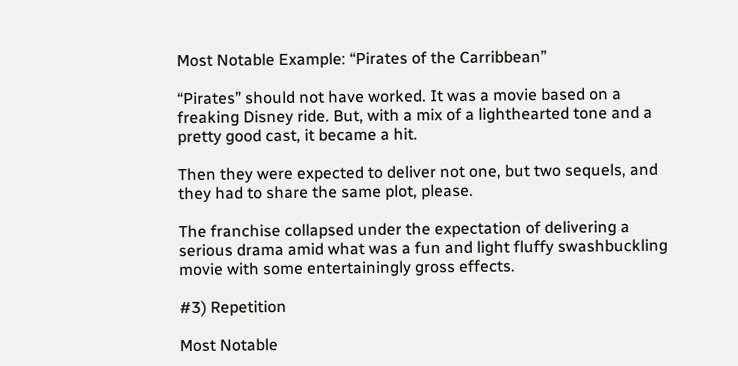Most Notable Example: “Pirates of the Carribbean”

“Pirates” should not have worked. It was a movie based on a freaking Disney ride. But, with a mix of a lighthearted tone and a pretty good cast, it became a hit.

Then they were expected to deliver not one, but two sequels, and they had to share the same plot, please.

The franchise collapsed under the expectation of delivering a serious drama amid what was a fun and light fluffy swashbuckling movie with some entertainingly gross effects.

#3) Repetition

Most Notable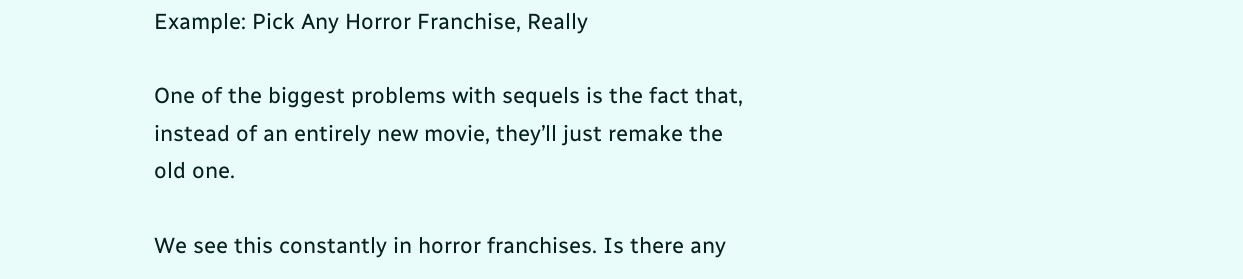Example: Pick Any Horror Franchise, Really

One of the biggest problems with sequels is the fact that, instead of an entirely new movie, they’ll just remake the old one.

We see this constantly in horror franchises. Is there any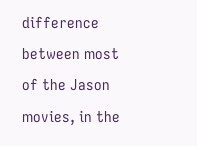difference between most of the Jason movies, in the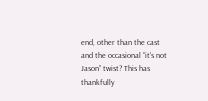end, other than the cast and the occasional “it’s not Jason” twist? This has thankfully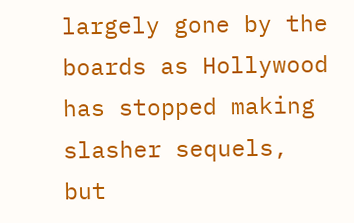largely gone by the boards as Hollywood has stopped making slasher sequels, but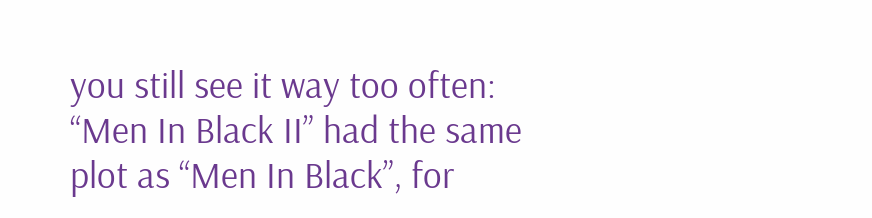you still see it way too often: “Men In Black II” had the same plot as “Men In Black”, for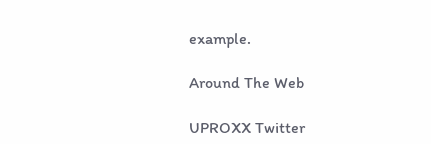example.

Around The Web

UPROXX Twitter